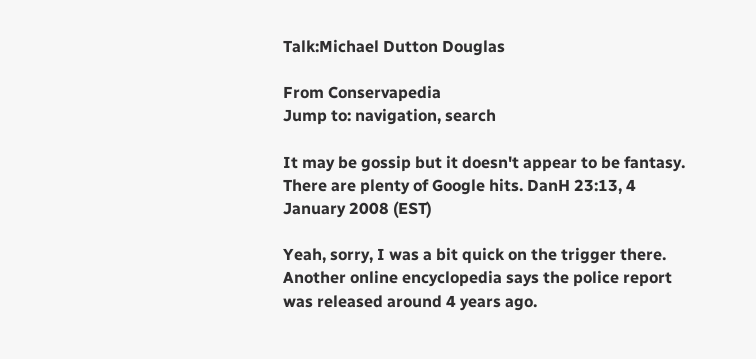Talk:Michael Dutton Douglas

From Conservapedia
Jump to: navigation, search

It may be gossip but it doesn't appear to be fantasy. There are plenty of Google hits. DanH 23:13, 4 January 2008 (EST)

Yeah, sorry, I was a bit quick on the trigger there. Another online encyclopedia says the police report was released around 4 years ago.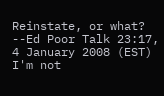Reinstate, or what? --Ed Poor Talk 23:17, 4 January 2008 (EST)
I'm not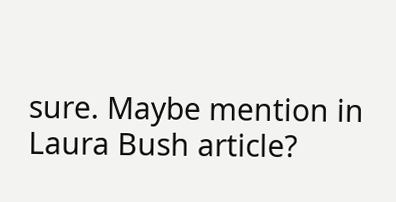sure. Maybe mention in Laura Bush article?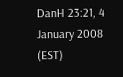DanH 23:21, 4 January 2008 (EST)